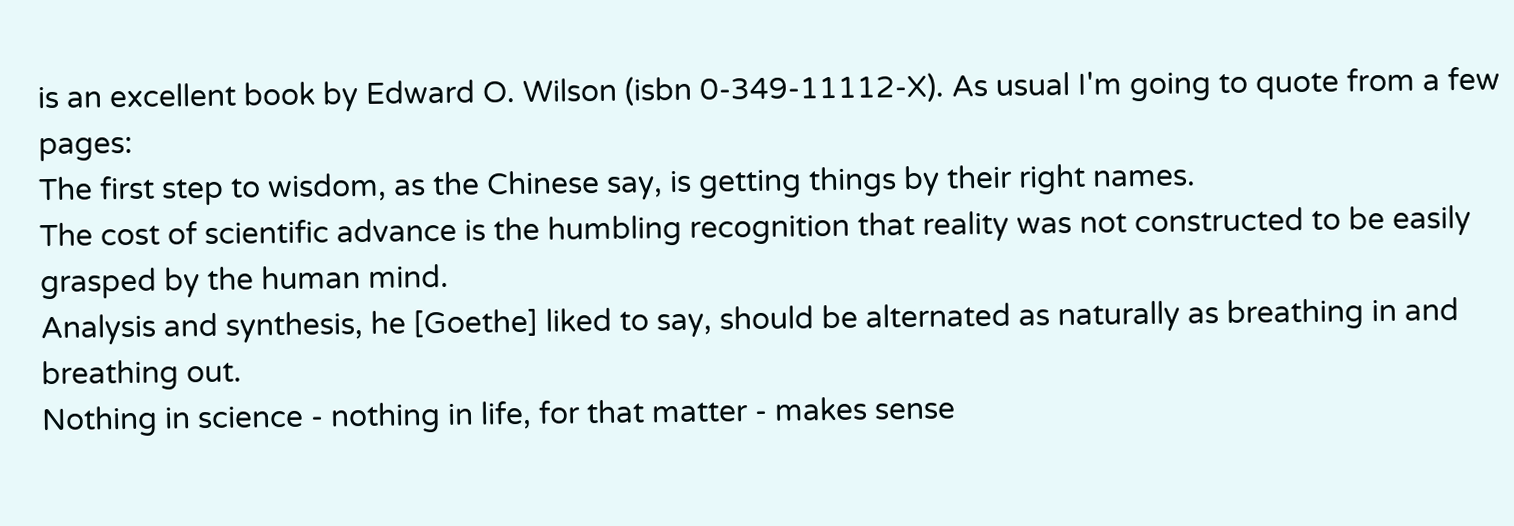is an excellent book by Edward O. Wilson (isbn 0-349-11112-X). As usual I'm going to quote from a few pages:
The first step to wisdom, as the Chinese say, is getting things by their right names.
The cost of scientific advance is the humbling recognition that reality was not constructed to be easily grasped by the human mind.
Analysis and synthesis, he [Goethe] liked to say, should be alternated as naturally as breathing in and breathing out.
Nothing in science - nothing in life, for that matter - makes sense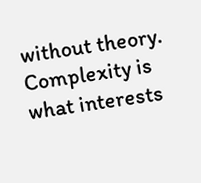without theory.
Complexity is what interests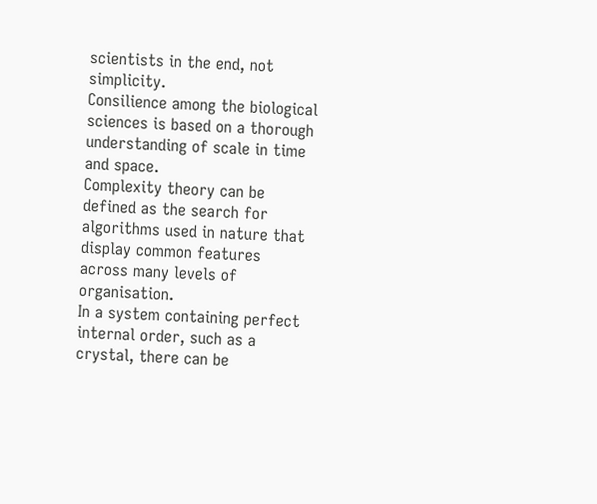scientists in the end, not simplicity.
Consilience among the biological sciences is based on a thorough understanding of scale in time and space.
Complexity theory can be defined as the search for algorithms used in nature that display common features across many levels of organisation.
In a system containing perfect internal order, such as a crystal, there can be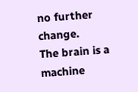no further change.
The brain is a machine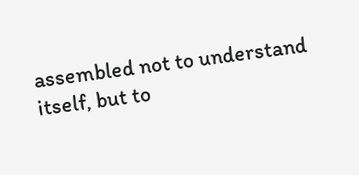assembled not to understand itself, but to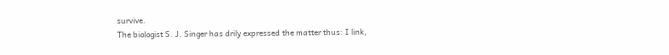survive.
The biologist S. J. Singer has drily expressed the matter thus: I link,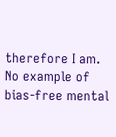therefore I am.
No example of bias-free mental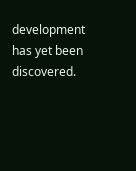development has yet been discovered.